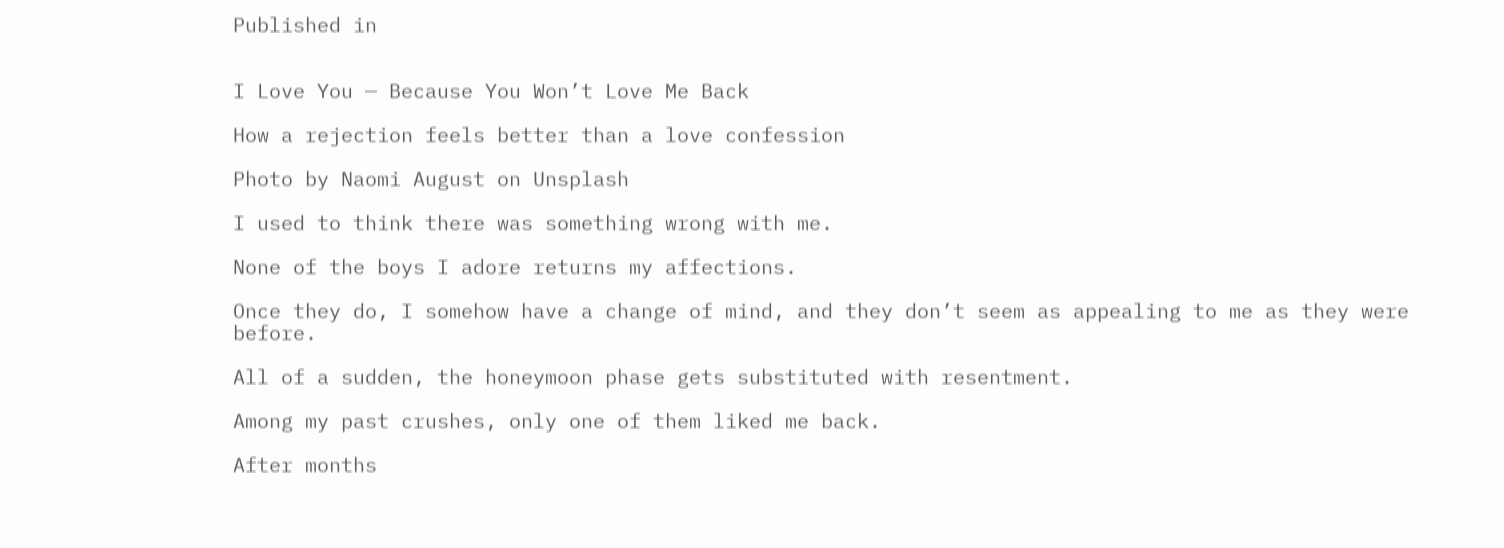Published in


I Love You — Because You Won’t Love Me Back

How a rejection feels better than a love confession

Photo by Naomi August on Unsplash

I used to think there was something wrong with me.

None of the boys I adore returns my affections.

Once they do, I somehow have a change of mind, and they don’t seem as appealing to me as they were before.

All of a sudden, the honeymoon phase gets substituted with resentment.

Among my past crushes, only one of them liked me back.

After months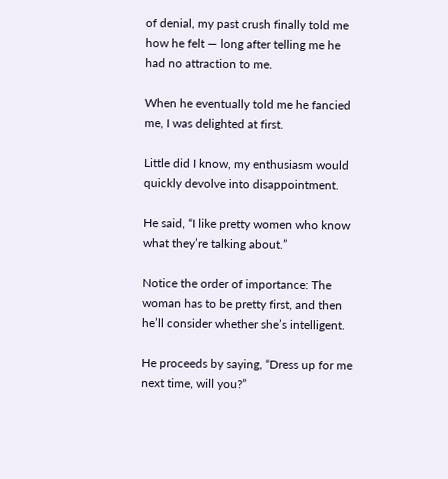of denial, my past crush finally told me how he felt — long after telling me he had no attraction to me.

When he eventually told me he fancied me, I was delighted at first.

Little did I know, my enthusiasm would quickly devolve into disappointment.

He said, “I like pretty women who know what they’re talking about.”

Notice the order of importance: The woman has to be pretty first, and then he’ll consider whether she’s intelligent.

He proceeds by saying, “Dress up for me next time, will you?”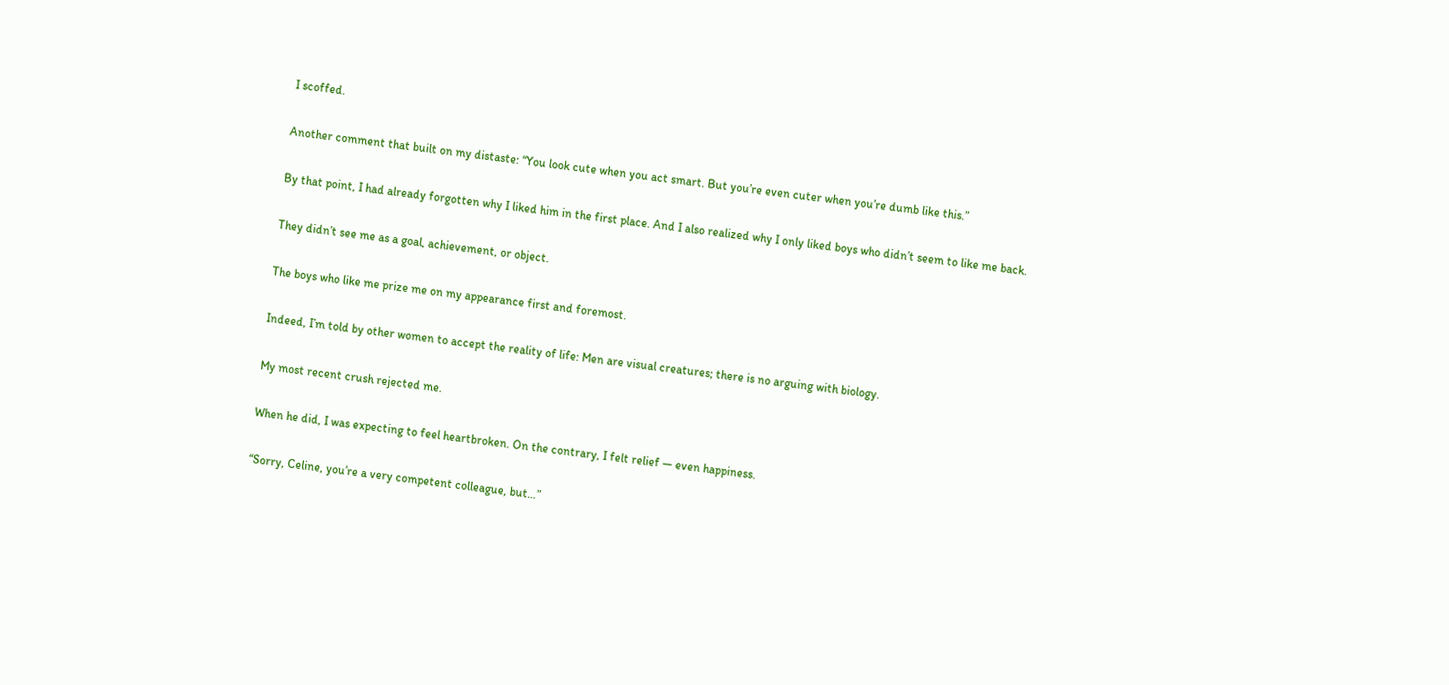I scoffed.

Another comment that built on my distaste: “You look cute when you act smart. But you’re even cuter when you’re dumb like this.”

By that point, I had already forgotten why I liked him in the first place. And I also realized why I only liked boys who didn’t seem to like me back.

They didn’t see me as a goal, achievement, or object.

The boys who like me prize me on my appearance first and foremost.

Indeed, I’m told by other women to accept the reality of life: Men are visual creatures; there is no arguing with biology.

My most recent crush rejected me.

When he did, I was expecting to feel heartbroken. On the contrary, I felt relief — even happiness.

“Sorry, Celine, you’re a very competent colleague, but…”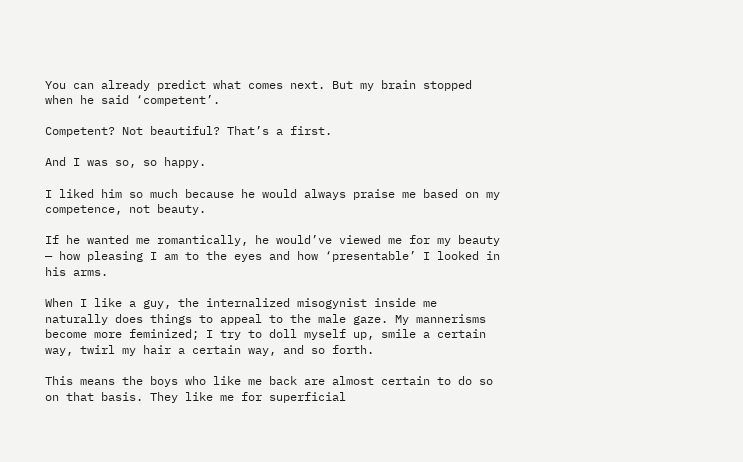You can already predict what comes next. But my brain stopped when he said ‘competent’.

Competent? Not beautiful? That’s a first.

And I was so, so happy.

I liked him so much because he would always praise me based on my competence, not beauty.

If he wanted me romantically, he would’ve viewed me for my beauty — how pleasing I am to the eyes and how ‘presentable’ I looked in his arms.

When I like a guy, the internalized misogynist inside me naturally does things to appeal to the male gaze. My mannerisms become more feminized; I try to doll myself up, smile a certain way, twirl my hair a certain way, and so forth.

This means the boys who like me back are almost certain to do so on that basis. They like me for superficial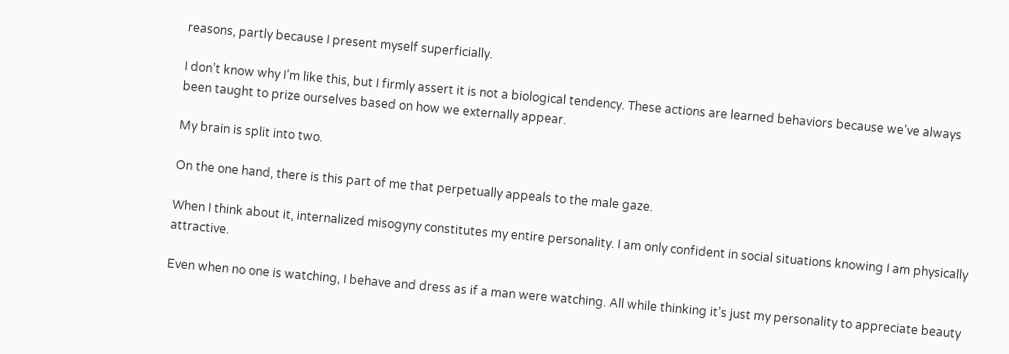reasons, partly because I present myself superficially.

I don’t know why I’m like this, but I firmly assert it is not a biological tendency. These actions are learned behaviors because we’ve always been taught to prize ourselves based on how we externally appear.

My brain is split into two.

On the one hand, there is this part of me that perpetually appeals to the male gaze.

When I think about it, internalized misogyny constitutes my entire personality. I am only confident in social situations knowing I am physically attractive.

Even when no one is watching, I behave and dress as if a man were watching. All while thinking it’s just my personality to appreciate beauty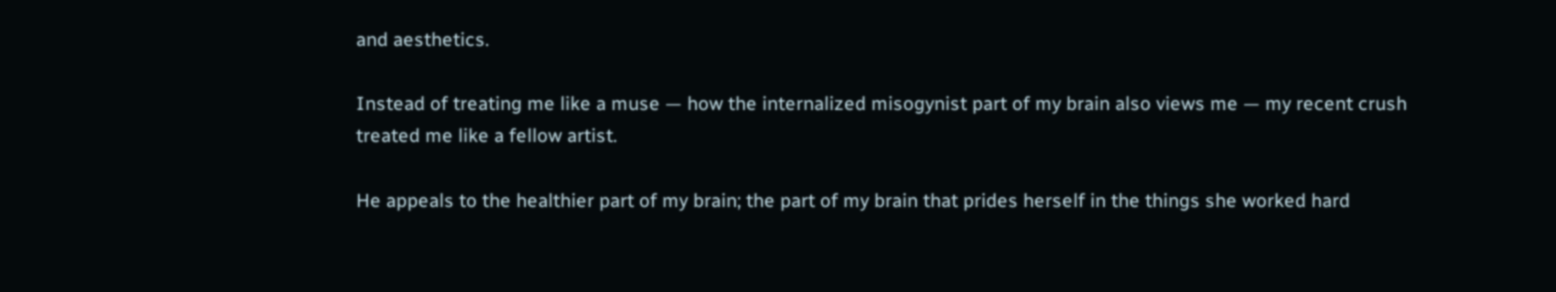and aesthetics.

Instead of treating me like a muse — how the internalized misogynist part of my brain also views me — my recent crush treated me like a fellow artist.

He appeals to the healthier part of my brain; the part of my brain that prides herself in the things she worked hard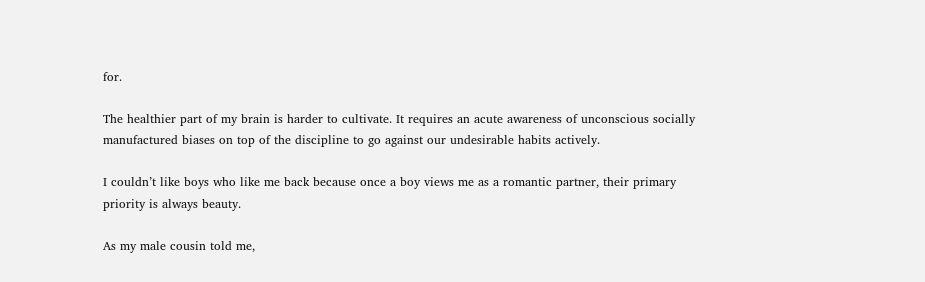for.

The healthier part of my brain is harder to cultivate. It requires an acute awareness of unconscious socially manufactured biases on top of the discipline to go against our undesirable habits actively.

I couldn’t like boys who like me back because once a boy views me as a romantic partner, their primary priority is always beauty.

As my male cousin told me,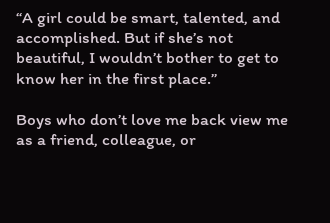“A girl could be smart, talented, and accomplished. But if she’s not beautiful, I wouldn’t bother to get to know her in the first place.”

Boys who don’t love me back view me as a friend, colleague, or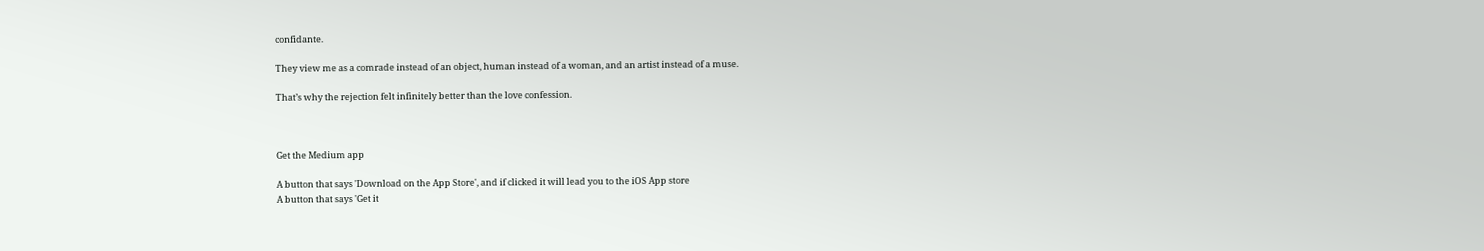confidante.

They view me as a comrade instead of an object, human instead of a woman, and an artist instead of a muse.

That’s why the rejection felt infinitely better than the love confession.



Get the Medium app

A button that says 'Download on the App Store', and if clicked it will lead you to the iOS App store
A button that says 'Get it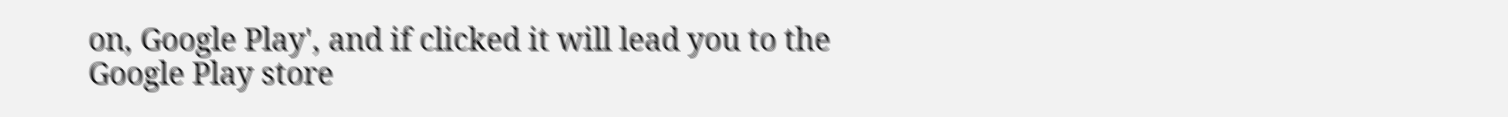on, Google Play', and if clicked it will lead you to the Google Play store